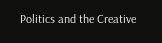Politics and the Creative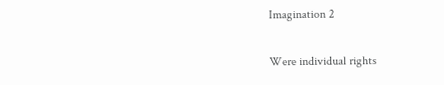Imagination 2

Were individual rights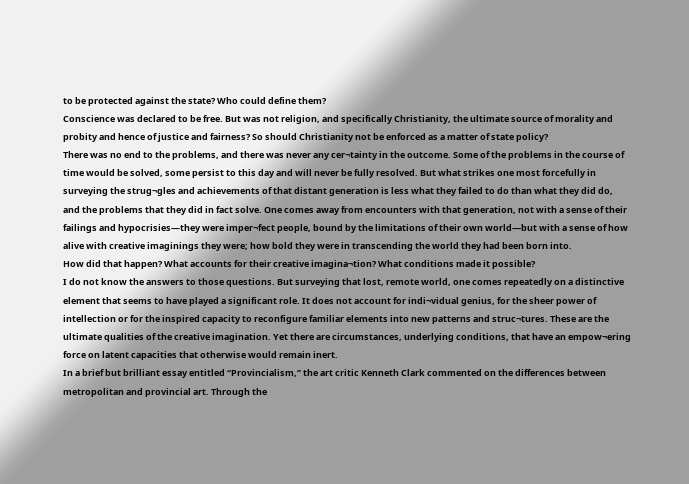to be protected against the state? Who could define them?
Conscience was declared to be free. But was not religion, and specifically Christianity, the ultimate source of morality and probity and hence of justice and fairness? So should Christianity not be enforced as a matter of state policy?
There was no end to the problems, and there was never any cer¬tainty in the outcome. Some of the problems in the course of time would be solved, some persist to this day and will never be fully resolved. But what strikes one most forcefully in surveying the strug¬gles and achievements of that distant generation is less what they failed to do than what they did do, and the problems that they did in fact solve. One comes away from encounters with that generation, not with a sense of their failings and hypocrisies—they were imper¬fect people, bound by the limitations of their own world—but with a sense of how alive with creative imaginings they were; how bold they were in transcending the world they had been born into.
How did that happen? What accounts for their creative imagina¬tion? What conditions made it possible?
I do not know the answers to those questions. But surveying that lost, remote world, one comes repeatedly on a distinctive element that seems to have played a significant role. It does not account for indi¬vidual genius, for the sheer power of intellection or for the inspired capacity to reconfigure familiar elements into new patterns and struc¬tures. These are the ultimate qualities of the creative imagination. Yet there are circumstances, underlying conditions, that have an empow¬ering force on latent capacities that otherwise would remain inert.
In a brief but brilliant essay entitled “Provincialism,” the art critic Kenneth Clark commented on the differences between metropolitan and provincial art. Through the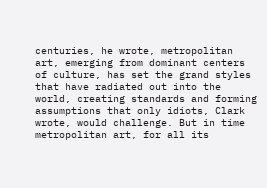centuries, he wrote, metropolitan art, emerging from dominant centers of culture, has set the grand styles that have radiated out into the world, creating standards and forming assumptions that only idiots, Clark wrote, would challenge. But in time metropolitan art, for all its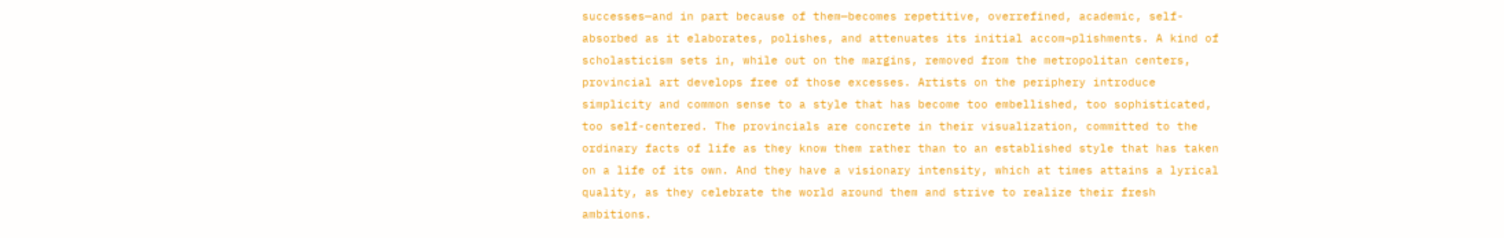successes—and in part because of them—becomes repetitive, overrefined, academic, self- absorbed as it elaborates, polishes, and attenuates its initial accom¬plishments. A kind of scholasticism sets in, while out on the margins, removed from the metropolitan centers, provincial art develops free of those excesses. Artists on the periphery introduce simplicity and common sense to a style that has become too embellished, too sophisticated, too self-centered. The provincials are concrete in their visualization, committed to the ordinary facts of life as they know them rather than to an established style that has taken on a life of its own. And they have a visionary intensity, which at times attains a lyrical quality, as they celebrate the world around them and strive to realize their fresh ambitions.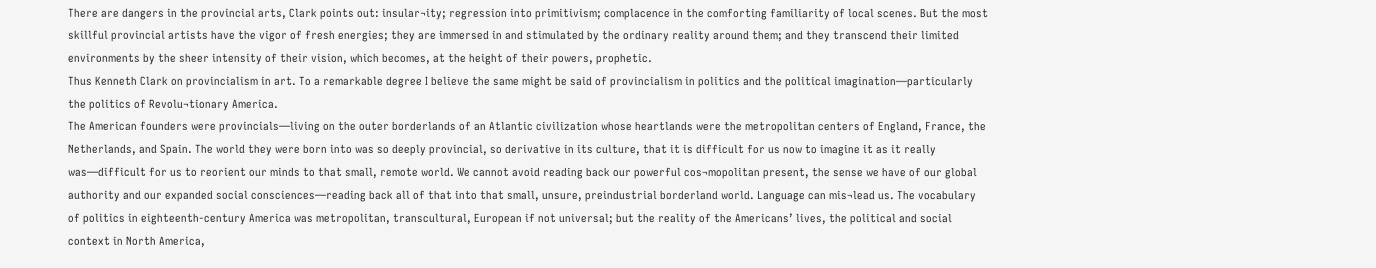There are dangers in the provincial arts, Clark points out: insular¬ity; regression into primitivism; complacence in the comforting familiarity of local scenes. But the most skillful provincial artists have the vigor of fresh energies; they are immersed in and stimulated by the ordinary reality around them; and they transcend their limited environments by the sheer intensity of their vision, which becomes, at the height of their powers, prophetic.
Thus Kenneth Clark on provincialism in art. To a remarkable degree I believe the same might be said of provincialism in politics and the political imagination—particularly the politics of Revolu¬tionary America.
The American founders were provincials—living on the outer borderlands of an Atlantic civilization whose heartlands were the metropolitan centers of England, France, the Netherlands, and Spain. The world they were born into was so deeply provincial, so derivative in its culture, that it is difficult for us now to imagine it as it really was—difficult for us to reorient our minds to that small, remote world. We cannot avoid reading back our powerful cos¬mopolitan present, the sense we have of our global authority and our expanded social consciences—reading back all of that into that small, unsure, preindustrial borderland world. Language can mis¬lead us. The vocabulary of politics in eighteenth-century America was metropolitan, transcultural, European if not universal; but the reality of the Americans’ lives, the political and social context in North America,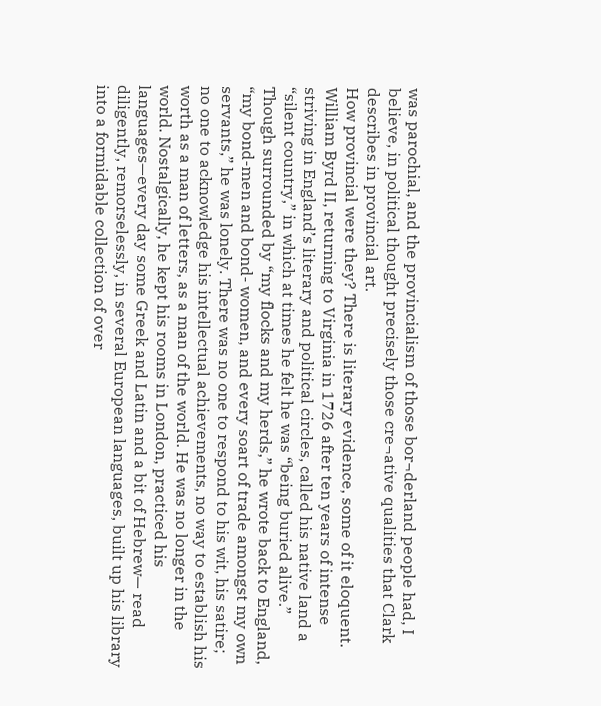was parochial, and the provincialism of those bor¬derland people had, I believe, in political thought precisely those cre¬ative qualities that Clark describes in provincial art.
How provincial were they? There is literary evidence, some of it eloquent. William Byrd II, returning to Virginia in 1726 after ten years of intense striving in England’s literary and political circles, called his native land a “silent country,” in which at times he felt he was “being buried alive.” Though surrounded by “my flocks and my herds,” he wrote back to England, “my bond-men and bond- women, and every soart of trade amongst my own servants,” he was lonely. There was no one to respond to his wit, his satire; no one to acknowledge his intellectual achievements, no way to establish his worth as a man of letters, as a man of the world. He was no longer in the world. Nostalgically, he kept his rooms in London, practiced his languages—every day some Greek and Latin and a bit of Hebrew— read diligently, remorselessly, in several European languages, built up his library into a formidable collection of over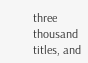three thousand titles, and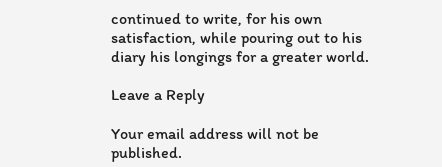continued to write, for his own satisfaction, while pouring out to his diary his longings for a greater world.

Leave a Reply

Your email address will not be published.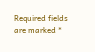Required fields are marked *